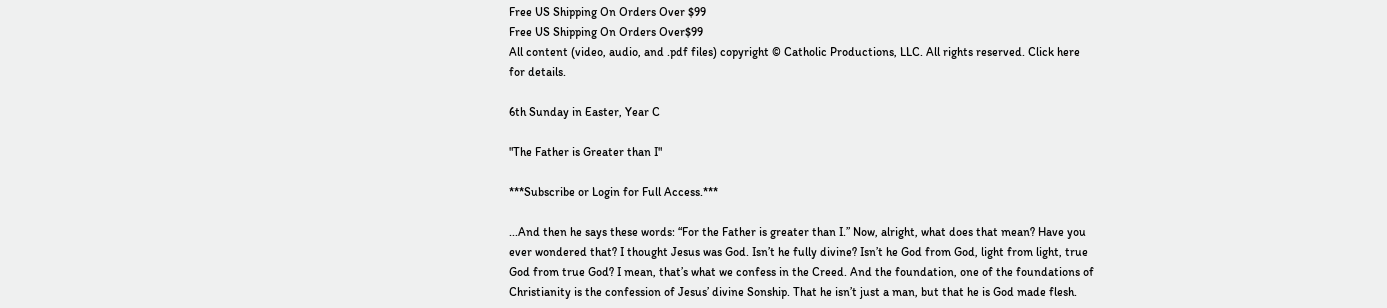Free US Shipping On Orders Over $99
Free US Shipping On Orders Over$99
All content (video, audio, and .pdf files) copyright © Catholic Productions, LLC. All rights reserved. Click here for details.

6th Sunday in Easter, Year C

"The Father is Greater than I"

***Subscribe or Login for Full Access.***

...And then he says these words: “For the Father is greater than I.” Now, alright, what does that mean? Have you ever wondered that? I thought Jesus was God. Isn’t he fully divine? Isn’t he God from God, light from light, true God from true God? I mean, that’s what we confess in the Creed. And the foundation, one of the foundations of Christianity is the confession of Jesus’ divine Sonship. That he isn’t just a man, but that he is God made flesh.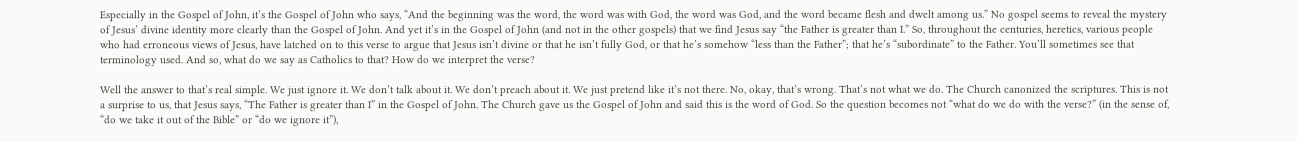Especially in the Gospel of John, it’s the Gospel of John who says, “And the beginning was the word, the word was with God, the word was God, and the word became flesh and dwelt among us.” No gospel seems to reveal the mystery of Jesus’ divine identity more clearly than the Gospel of John. And yet it’s in the Gospel of John (and not in the other gospels) that we find Jesus say “the Father is greater than I.” So, throughout the centuries, heretics, various people who had erroneous views of Jesus, have latched on to this verse to argue that Jesus isn’t divine or that he isn’t fully God, or that he’s somehow “less than the Father”; that he’s “subordinate” to the Father. You’ll sometimes see that terminology used. And so, what do we say as Catholics to that? How do we interpret the verse?

Well the answer to that’s real simple. We just ignore it. We don’t talk about it. We don’t preach about it. We just pretend like it’s not there. No, okay, that’s wrong. That’s not what we do. The Church canonized the scriptures. This is not a surprise to us, that Jesus says, “The Father is greater than I” in the Gospel of John. The Church gave us the Gospel of John and said this is the word of God. So the question becomes not “what do we do with the verse?” (in the sense of, “do we take it out of the Bible” or “do we ignore it”),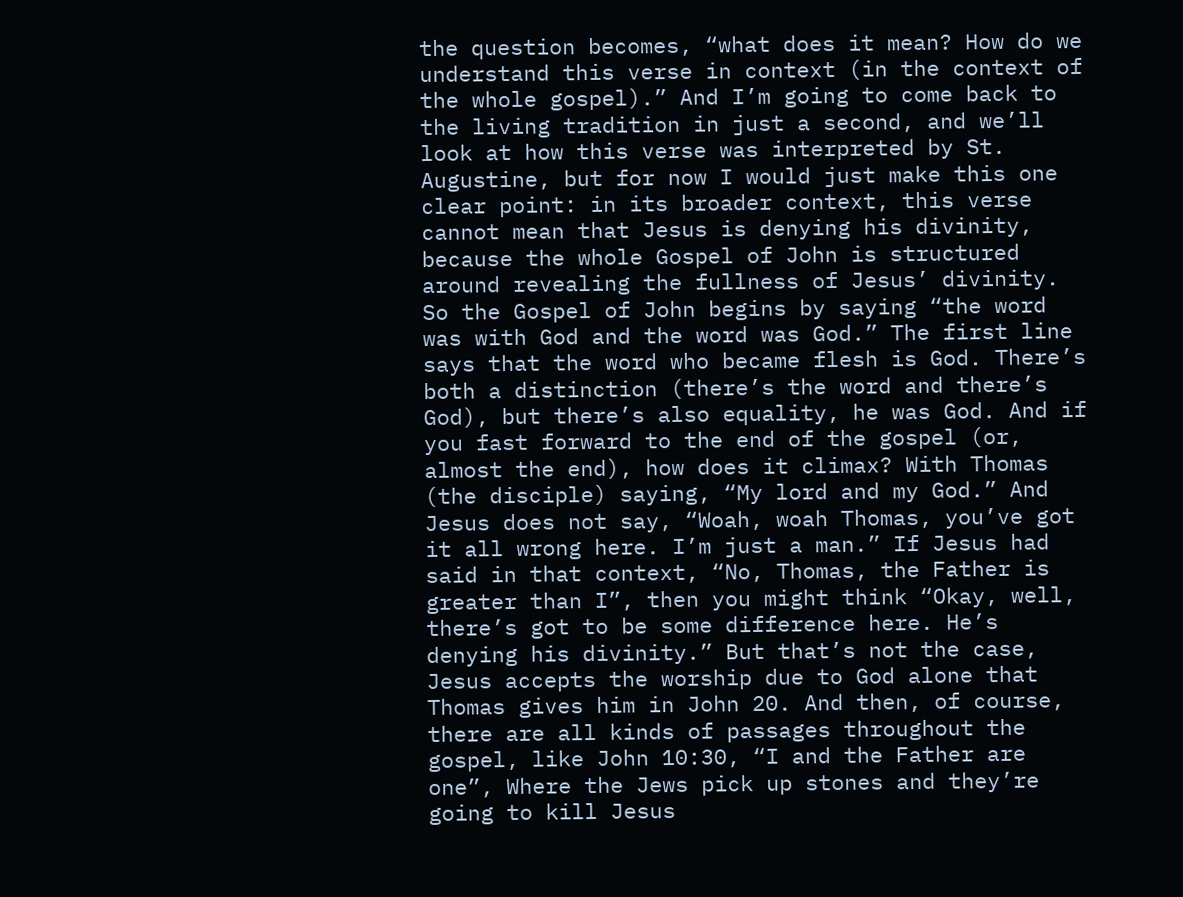the question becomes, “what does it mean? How do we understand this verse in context (in the context of the whole gospel).” And I’m going to come back to the living tradition in just a second, and we’ll look at how this verse was interpreted by St. Augustine, but for now I would just make this one clear point: in its broader context, this verse cannot mean that Jesus is denying his divinity, because the whole Gospel of John is structured around revealing the fullness of Jesus’ divinity. So the Gospel of John begins by saying “the word was with God and the word was God.” The first line says that the word who became flesh is God. There’s both a distinction (there’s the word and there’s God), but there’s also equality, he was God. And if you fast forward to the end of the gospel (or, almost the end), how does it climax? With Thomas (the disciple) saying, “My lord and my God.” And Jesus does not say, “Woah, woah Thomas, you’ve got it all wrong here. I’m just a man.” If Jesus had said in that context, “No, Thomas, the Father is greater than I”, then you might think “Okay, well, there’s got to be some difference here. He’s denying his divinity.” But that’s not the case, Jesus accepts the worship due to God alone that Thomas gives him in John 20. And then, of course, there are all kinds of passages throughout the gospel, like John 10:30, “I and the Father are one”, Where the Jews pick up stones and they’re going to kill Jesus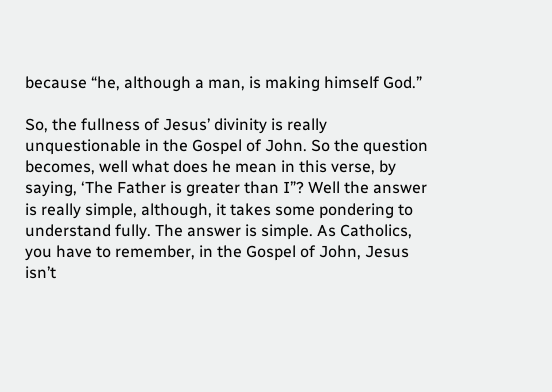because “he, although a man, is making himself God.”

So, the fullness of Jesus’ divinity is really unquestionable in the Gospel of John. So the question becomes, well what does he mean in this verse, by saying, ‘The Father is greater than I”? Well the answer is really simple, although, it takes some pondering to understand fully. The answer is simple. As Catholics, you have to remember, in the Gospel of John, Jesus isn’t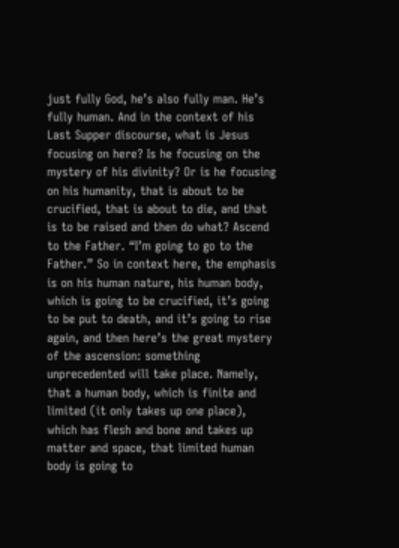just fully God, he’s also fully man. He’s fully human. And in the context of his Last Supper discourse, what is Jesus focusing on here? Is he focusing on the mystery of his divinity? Or is he focusing on his humanity, that is about to be crucified, that is about to die, and that is to be raised and then do what? Ascend to the Father. “I’m going to go to the Father.” So in context here, the emphasis is on his human nature, his human body, which is going to be crucified, it’s going to be put to death, and it’s going to rise again, and then here’s the great mystery of the ascension: something unprecedented will take place. Namely, that a human body, which is finite and limited (it only takes up one place), which has flesh and bone and takes up matter and space, that limited human body is going to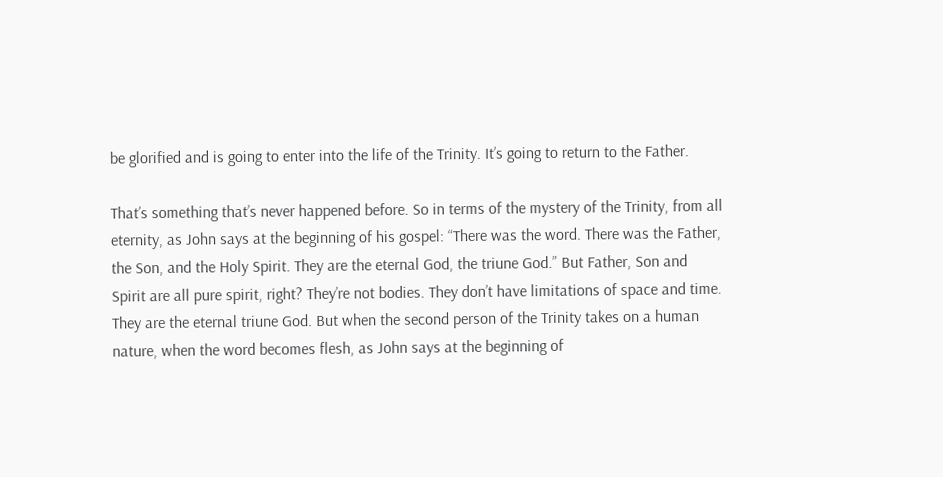be glorified and is going to enter into the life of the Trinity. It’s going to return to the Father.

That’s something that’s never happened before. So in terms of the mystery of the Trinity, from all eternity, as John says at the beginning of his gospel: “There was the word. There was the Father, the Son, and the Holy Spirit. They are the eternal God, the triune God.” But Father, Son and Spirit are all pure spirit, right? They’re not bodies. They don’t have limitations of space and time. They are the eternal triune God. But when the second person of the Trinity takes on a human nature, when the word becomes flesh, as John says at the beginning of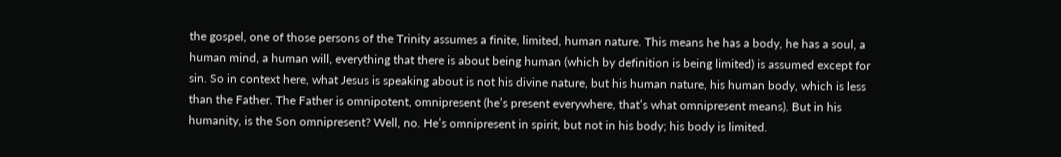the gospel, one of those persons of the Trinity assumes a finite, limited, human nature. This means he has a body, he has a soul, a human mind, a human will, everything that there is about being human (which by definition is being limited) is assumed except for sin. So in context here, what Jesus is speaking about is not his divine nature, but his human nature, his human body, which is less than the Father. The Father is omnipotent, omnipresent (he’s present everywhere, that’s what omnipresent means). But in his humanity, is the Son omnipresent? Well, no. He’s omnipresent in spirit, but not in his body; his body is limited.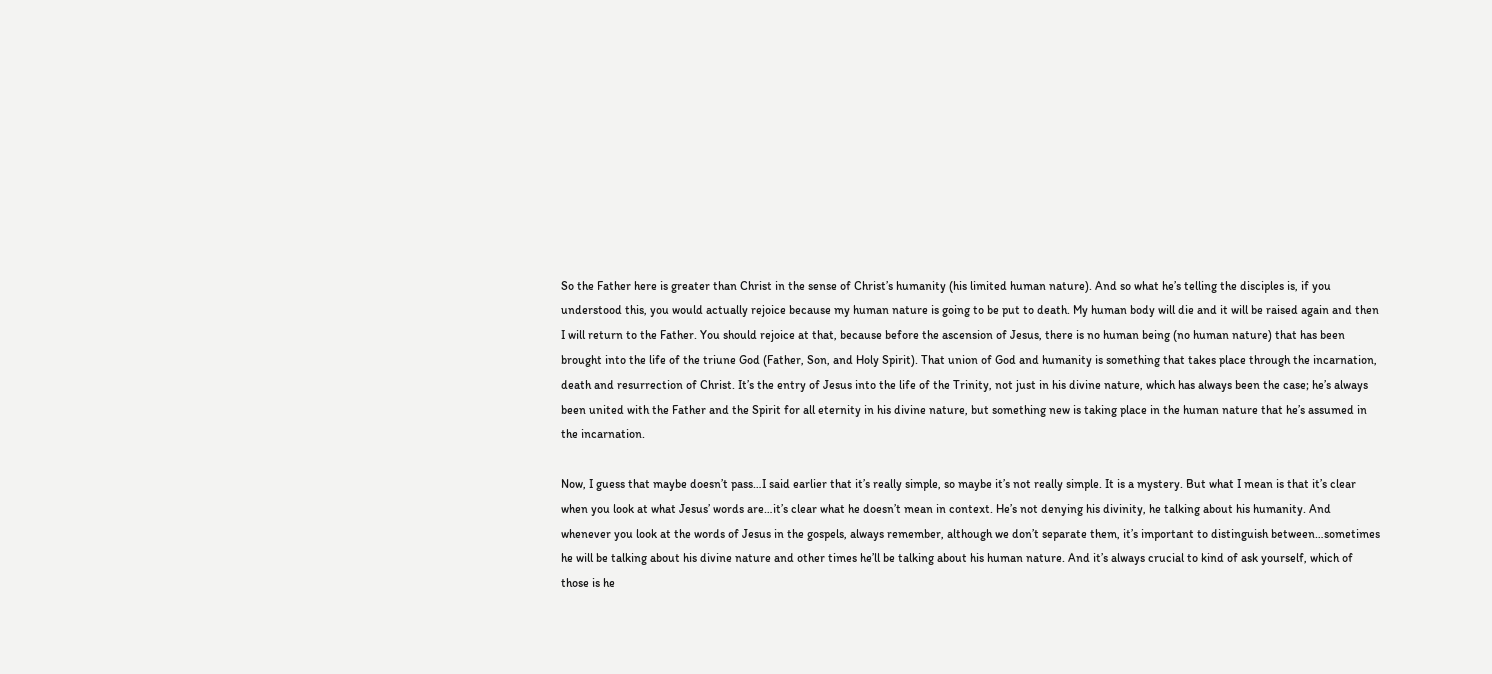So the Father here is greater than Christ in the sense of Christ’s humanity (his limited human nature). And so what he’s telling the disciples is, if you understood this, you would actually rejoice because my human nature is going to be put to death. My human body will die and it will be raised again and then I will return to the Father. You should rejoice at that, because before the ascension of Jesus, there is no human being (no human nature) that has been brought into the life of the triune God (Father, Son, and Holy Spirit). That union of God and humanity is something that takes place through the incarnation, death and resurrection of Christ. It’s the entry of Jesus into the life of the Trinity, not just in his divine nature, which has always been the case; he’s always been united with the Father and the Spirit for all eternity in his divine nature, but something new is taking place in the human nature that he’s assumed in the incarnation.

Now, I guess that maybe doesn’t pass…I said earlier that it’s really simple, so maybe it’s not really simple. It is a mystery. But what I mean is that it’s clear when you look at what Jesus’ words are…it’s clear what he doesn’t mean in context. He’s not denying his divinity, he talking about his humanity. And whenever you look at the words of Jesus in the gospels, always remember, although we don’t separate them, it’s important to distinguish between…sometimes he will be talking about his divine nature and other times he’ll be talking about his human nature. And it’s always crucial to kind of ask yourself, which of those is he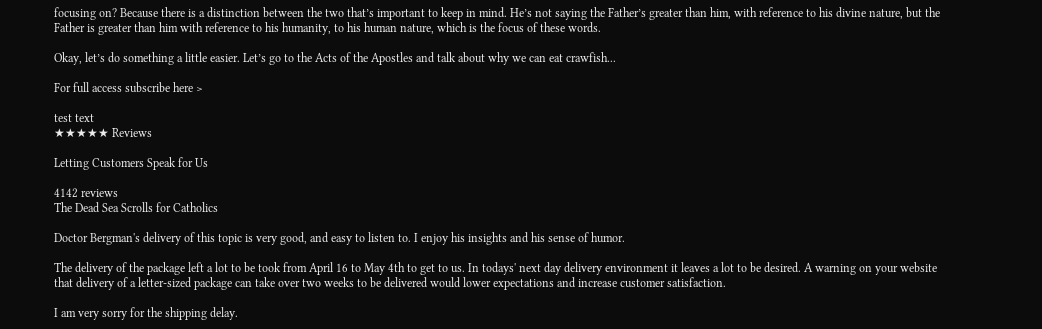focusing on? Because there is a distinction between the two that’s important to keep in mind. He’s not saying the Father’s greater than him, with reference to his divine nature, but the Father is greater than him with reference to his humanity, to his human nature, which is the focus of these words.

Okay, let’s do something a little easier. Let’s go to the Acts of the Apostles and talk about why we can eat crawfish...

For full access subscribe here >

test text
★★★★★ Reviews

Letting Customers Speak for Us

4142 reviews
The Dead Sea Scrolls for Catholics

Doctor Bergman's delivery of this topic is very good, and easy to listen to. I enjoy his insights and his sense of humor.

The delivery of the package left a lot to be took from April 16 to May 4th to get to us. In todays' next day delivery environment it leaves a lot to be desired. A warning on your website that delivery of a letter-sized package can take over two weeks to be delivered would lower expectations and increase customer satisfaction.

I am very sorry for the shipping delay.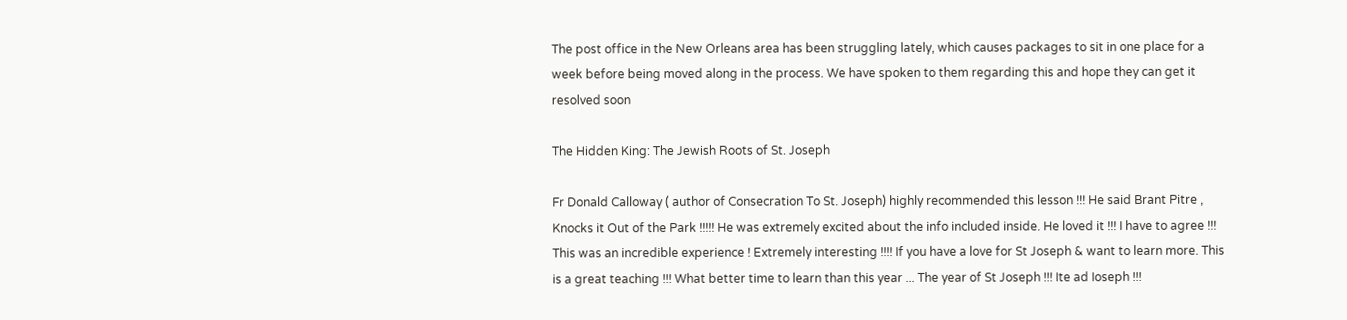The post office in the New Orleans area has been struggling lately, which causes packages to sit in one place for a week before being moved along in the process. We have spoken to them regarding this and hope they can get it resolved soon

The Hidden King: The Jewish Roots of St. Joseph

Fr Donald Calloway ( author of Consecration To St. Joseph) highly recommended this lesson !!! He said Brant Pitre , Knocks it Out of the Park !!!!! He was extremely excited about the info included inside. He loved it !!! I have to agree !!! This was an incredible experience ! Extremely interesting !!!! If you have a love for St Joseph & want to learn more. This is a great teaching !!! What better time to learn than this year ... The year of St Joseph !!! Ite ad Ioseph !!!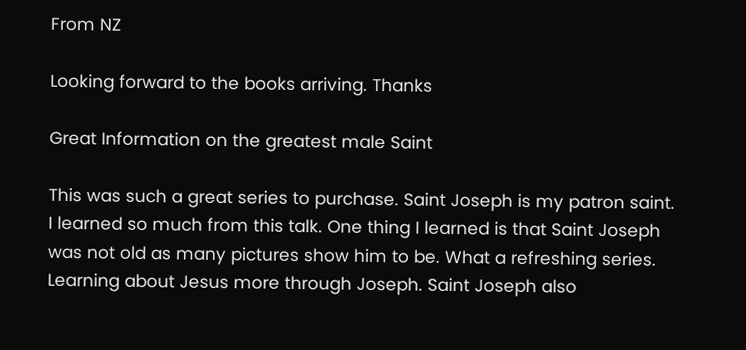From NZ

Looking forward to the books arriving. Thanks

Great Information on the greatest male Saint

This was such a great series to purchase. Saint Joseph is my patron saint. I learned so much from this talk. One thing I learned is that Saint Joseph was not old as many pictures show him to be. What a refreshing series. Learning about Jesus more through Joseph. Saint Joseph also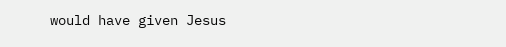would have given Jesus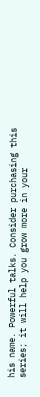his name. Powerful talks. Consider purchasing this series; it will help you grow more in your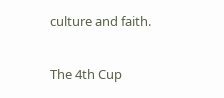culture and faith.

The 4th Cup